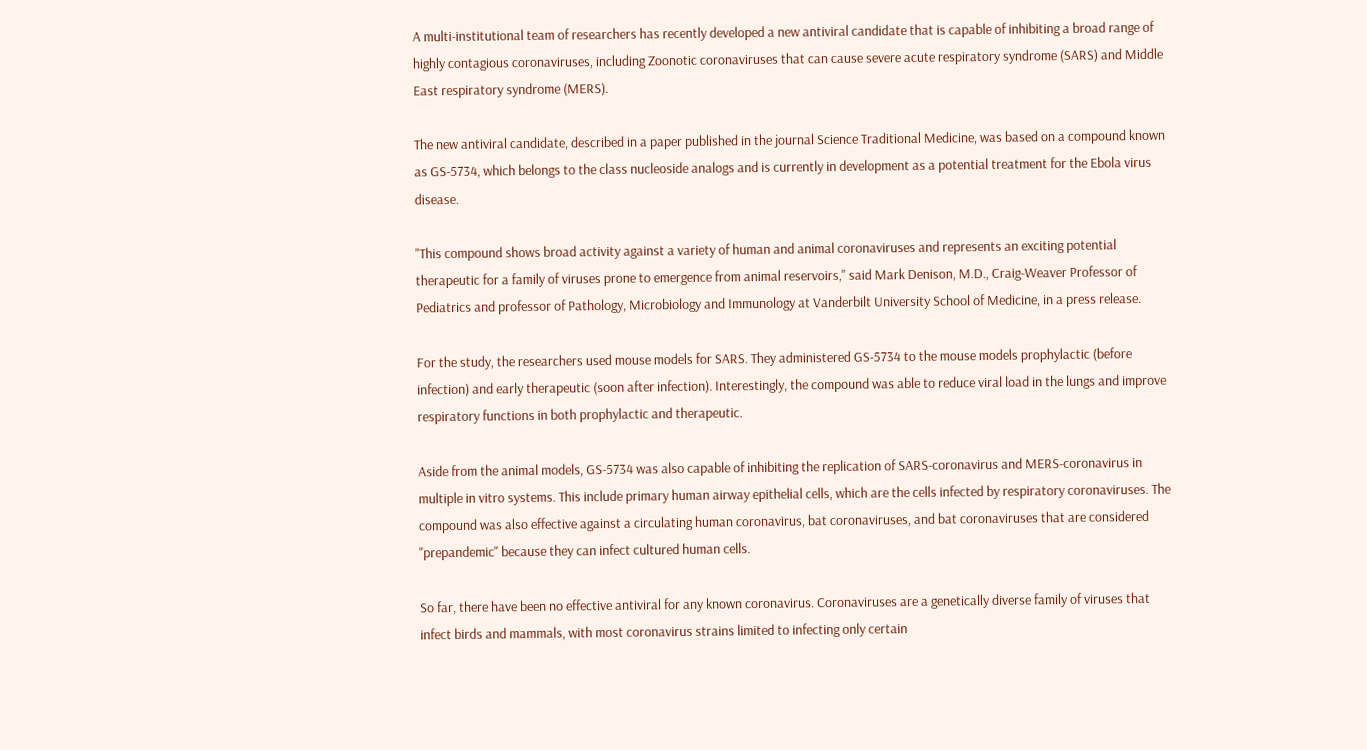A multi-institutional team of researchers has recently developed a new antiviral candidate that is capable of inhibiting a broad range of highly contagious coronaviruses, including Zoonotic coronaviruses that can cause severe acute respiratory syndrome (SARS) and Middle East respiratory syndrome (MERS).

The new antiviral candidate, described in a paper published in the journal Science Traditional Medicine, was based on a compound known as GS-5734, which belongs to the class nucleoside analogs and is currently in development as a potential treatment for the Ebola virus disease.

"This compound shows broad activity against a variety of human and animal coronaviruses and represents an exciting potential therapeutic for a family of viruses prone to emergence from animal reservoirs," said Mark Denison, M.D., Craig-Weaver Professor of Pediatrics and professor of Pathology, Microbiology and Immunology at Vanderbilt University School of Medicine, in a press release.

For the study, the researchers used mouse models for SARS. They administered GS-5734 to the mouse models prophylactic (before infection) and early therapeutic (soon after infection). Interestingly, the compound was able to reduce viral load in the lungs and improve respiratory functions in both prophylactic and therapeutic.

Aside from the animal models, GS-5734 was also capable of inhibiting the replication of SARS-coronavirus and MERS-coronavirus in multiple in vitro systems. This include primary human airway epithelial cells, which are the cells infected by respiratory coronaviruses. The compound was also effective against a circulating human coronavirus, bat coronaviruses, and bat coronaviruses that are considered "prepandemic" because they can infect cultured human cells.

So far, there have been no effective antiviral for any known coronavirus. Coronaviruses are a genetically diverse family of viruses that infect birds and mammals, with most coronavirus strains limited to infecting only certain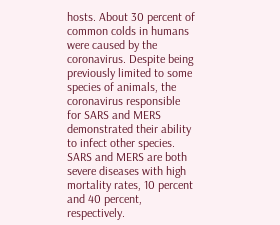hosts. About 30 percent of common colds in humans were caused by the coronavirus. Despite being previously limited to some species of animals, the coronavirus responsible for SARS and MERS demonstrated their ability to infect other species. SARS and MERS are both severe diseases with high mortality rates, 10 percent and 40 percent, respectively.